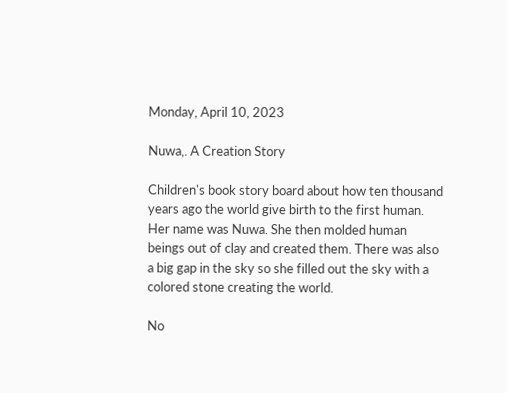Monday, April 10, 2023

Nuwa,. A Creation Story

Children's book story board about how ten thousand years ago the world give birth to the first human. Her name was Nuwa. She then molded human beings out of clay and created them. There was also a big gap in the sky so she filled out the sky with a colored stone creating the world.

No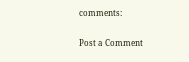comments:

Post a Comment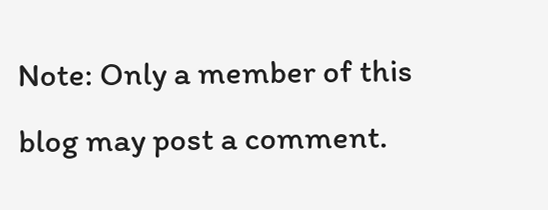Note: Only a member of this blog may post a comment.